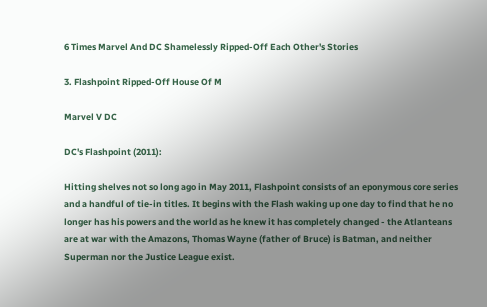6 Times Marvel And DC Shamelessly Ripped-Off Each Other's Stories

3. Flashpoint Ripped-Off House Of M

Marvel V DC

DC's Flashpoint (2011):

Hitting shelves not so long ago in May 2011, Flashpoint consists of an eponymous core series and a handful of tie-in titles. It begins with the Flash waking up one day to find that he no longer has his powers and the world as he knew it has completely changed - the Atlanteans are at war with the Amazons, Thomas Wayne (father of Bruce) is Batman, and neither Superman nor the Justice League exist.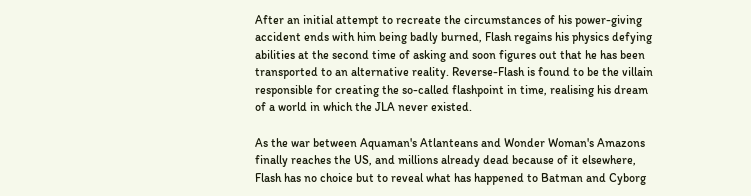After an initial attempt to recreate the circumstances of his power-giving accident ends with him being badly burned, Flash regains his physics defying abilities at the second time of asking and soon figures out that he has been transported to an alternative reality. Reverse-Flash is found to be the villain responsible for creating the so-called flashpoint in time, realising his dream of a world in which the JLA never existed.

As the war between Aquaman's Atlanteans and Wonder Woman's Amazons finally reaches the US, and millions already dead because of it elsewhere, Flash has no choice but to reveal what has happened to Batman and Cyborg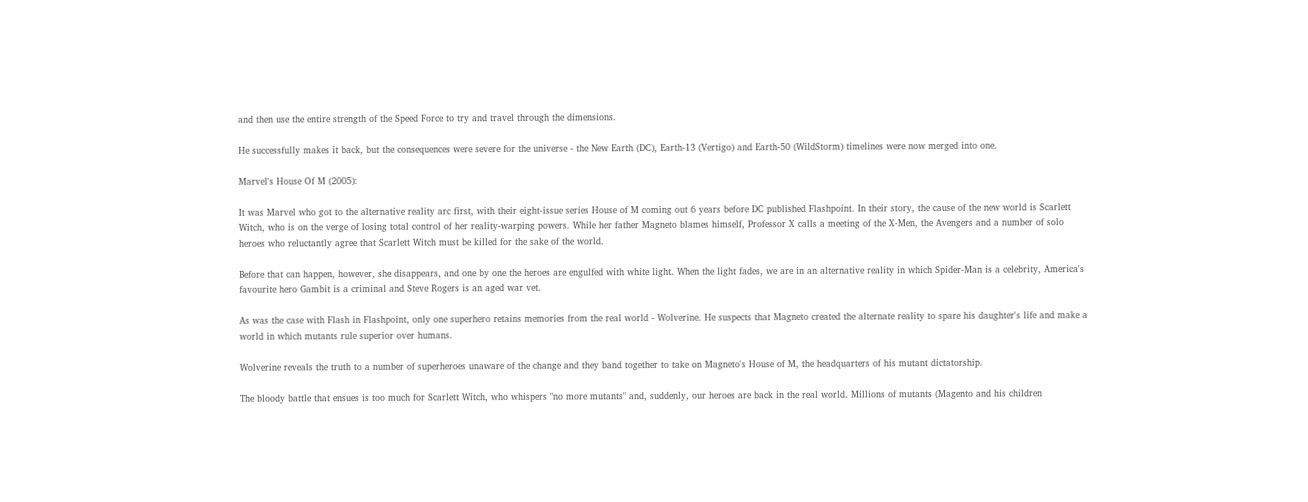and then use the entire strength of the Speed Force to try and travel through the dimensions.

He successfully makes it back, but the consequences were severe for the universe - the New Earth (DC), Earth-13 (Vertigo) and Earth-50 (WildStorm) timelines were now merged into one.

Marvel's House Of M (2005):

It was Marvel who got to the alternative reality arc first, with their eight-issue series House of M coming out 6 years before DC published Flashpoint. In their story, the cause of the new world is Scarlett Witch, who is on the verge of losing total control of her reality-warping powers. While her father Magneto blames himself, Professor X calls a meeting of the X-Men, the Avengers and a number of solo heroes who reluctantly agree that Scarlett Witch must be killed for the sake of the world.

Before that can happen, however, she disappears, and one by one the heroes are engulfed with white light. When the light fades, we are in an alternative reality in which Spider-Man is a celebrity, America's favourite hero Gambit is a criminal and Steve Rogers is an aged war vet.

As was the case with Flash in Flashpoint, only one superhero retains memories from the real world - Wolverine. He suspects that Magneto created the alternate reality to spare his daughter's life and make a world in which mutants rule superior over humans.

Wolverine reveals the truth to a number of superheroes unaware of the change and they band together to take on Magneto's House of M, the headquarters of his mutant dictatorship.

The bloody battle that ensues is too much for Scarlett Witch, who whispers "no more mutants" and, suddenly, our heroes are back in the real world. Millions of mutants (Magento and his children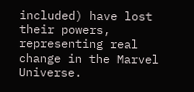included) have lost their powers, representing real change in the Marvel Universe.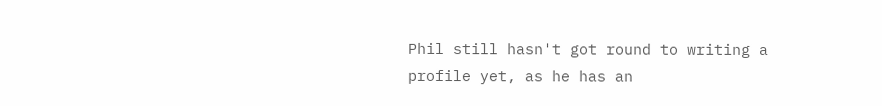Phil still hasn't got round to writing a profile yet, as he has an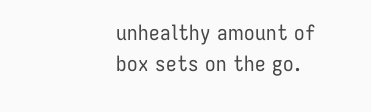unhealthy amount of box sets on the go.